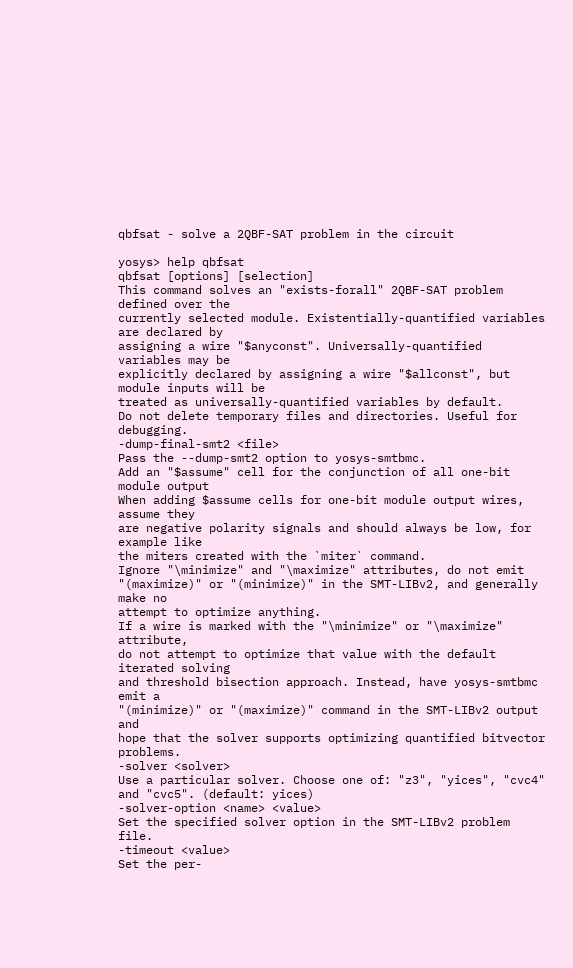qbfsat - solve a 2QBF-SAT problem in the circuit

yosys> help qbfsat
qbfsat [options] [selection]
This command solves an "exists-forall" 2QBF-SAT problem defined over the
currently selected module. Existentially-quantified variables are declared by
assigning a wire "$anyconst". Universally-quantified variables may be
explicitly declared by assigning a wire "$allconst", but module inputs will be
treated as universally-quantified variables by default.
Do not delete temporary files and directories. Useful for debugging.
-dump-final-smt2 <file>
Pass the --dump-smt2 option to yosys-smtbmc.
Add an "$assume" cell for the conjunction of all one-bit module output
When adding $assume cells for one-bit module output wires, assume they
are negative polarity signals and should always be low, for example like
the miters created with the `miter` command.
Ignore "\minimize" and "\maximize" attributes, do not emit
"(maximize)" or "(minimize)" in the SMT-LIBv2, and generally make no
attempt to optimize anything.
If a wire is marked with the "\minimize" or "\maximize" attribute,
do not attempt to optimize that value with the default iterated solving
and threshold bisection approach. Instead, have yosys-smtbmc emit a
"(minimize)" or "(maximize)" command in the SMT-LIBv2 output and
hope that the solver supports optimizing quantified bitvector problems.
-solver <solver>
Use a particular solver. Choose one of: "z3", "yices", "cvc4"
and "cvc5". (default: yices)
-solver-option <name> <value>
Set the specified solver option in the SMT-LIBv2 problem file.
-timeout <value>
Set the per-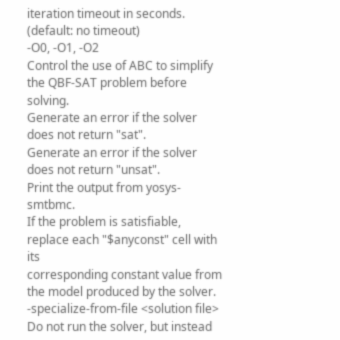iteration timeout in seconds.
(default: no timeout)
-O0, -O1, -O2
Control the use of ABC to simplify the QBF-SAT problem before solving.
Generate an error if the solver does not return "sat".
Generate an error if the solver does not return "unsat".
Print the output from yosys-smtbmc.
If the problem is satisfiable, replace each "$anyconst" cell with its
corresponding constant value from the model produced by the solver.
-specialize-from-file <solution file>
Do not run the solver, but instead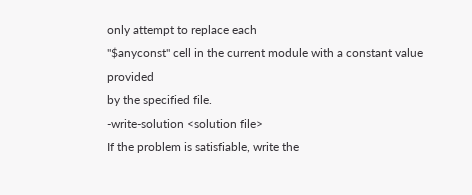only attempt to replace each
"$anyconst" cell in the current module with a constant value provided
by the specified file.
-write-solution <solution file>
If the problem is satisfiable, write the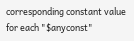corresponding constant value
for each "$anyconst"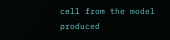cell from the model produced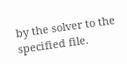by the solver to the
specified file.